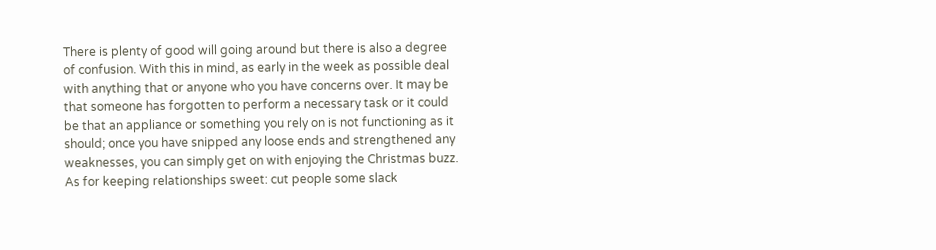There is plenty of good will going around but there is also a degree of confusion. With this in mind, as early in the week as possible deal with anything that or anyone who you have concerns over. It may be that someone has forgotten to perform a necessary task or it could be that an appliance or something you rely on is not functioning as it should; once you have snipped any loose ends and strengthened any weaknesses, you can simply get on with enjoying the Christmas buzz. As for keeping relationships sweet: cut people some slack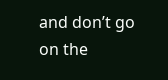and don’t go on the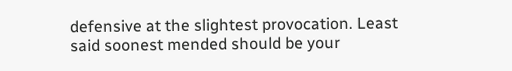defensive at the slightest provocation. Least said soonest mended should be your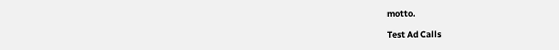motto.

Test Ad Calls